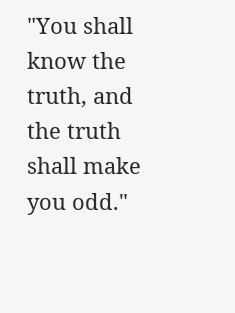"You shall know the truth, and the truth shall make you odd."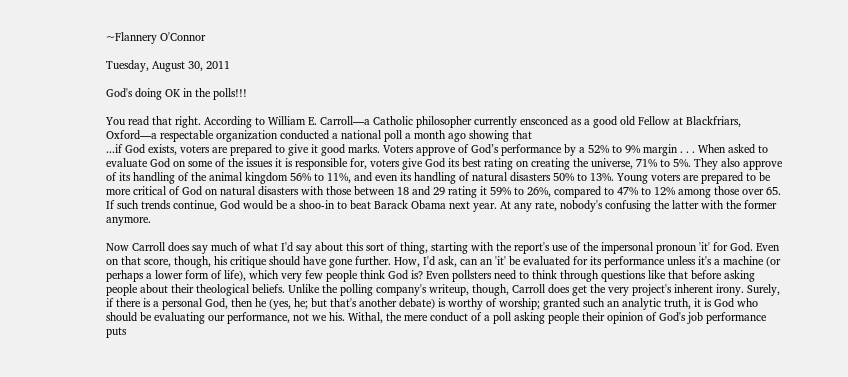~Flannery O'Connor

Tuesday, August 30, 2011

God's doing OK in the polls!!!

You read that right. According to William E. Carroll—a Catholic philosopher currently ensconced as a good old Fellow at Blackfriars, Oxford—a respectable organization conducted a national poll a month ago showing that
...if God exists, voters are prepared to give it good marks. Voters approve of God’s performance by a 52% to 9% margin . . . When asked to evaluate God on some of the issues it is responsible for, voters give God its best rating on creating the universe, 71% to 5%. They also approve of its handling of the animal kingdom 56% to 11%, and even its handling of natural disasters 50% to 13%. Young voters are prepared to be more critical of God on natural disasters with those between 18 and 29 rating it 59% to 26%, compared to 47% to 12% among those over 65.
If such trends continue, God would be a shoo-in to beat Barack Obama next year. At any rate, nobody's confusing the latter with the former anymore.

Now Carroll does say much of what I'd say about this sort of thing, starting with the report's use of the impersonal pronoun 'it' for God. Even on that score, though, his critique should have gone further. How, I'd ask, can an 'it' be evaluated for its performance unless it's a machine (or perhaps a lower form of life), which very few people think God is? Even pollsters need to think through questions like that before asking people about their theological beliefs. Unlike the polling company's writeup, though, Carroll does get the very project's inherent irony. Surely, if there is a personal God, then he (yes, he; but that's another debate) is worthy of worship; granted such an analytic truth, it is God who should be evaluating our performance, not we his. Withal, the mere conduct of a poll asking people their opinion of God's job performance puts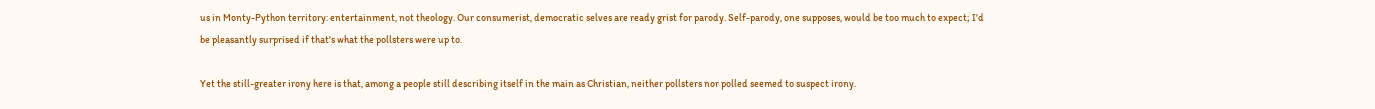us in Monty-Python territory: entertainment, not theology. Our consumerist, democratic selves are ready grist for parody. Self-parody, one supposes, would be too much to expect; I'd be pleasantly surprised if that's what the pollsters were up to.

Yet the still-greater irony here is that, among a people still describing itself in the main as Christian, neither pollsters nor polled seemed to suspect irony.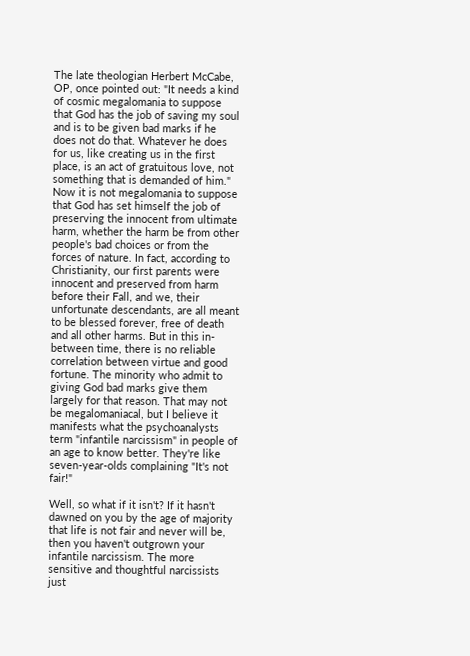The late theologian Herbert McCabe, OP, once pointed out: "It needs a kind of cosmic megalomania to suppose that God has the job of saving my soul and is to be given bad marks if he does not do that. Whatever he does for us, like creating us in the first place, is an act of gratuitous love, not something that is demanded of him." Now it is not megalomania to suppose that God has set himself the job of preserving the innocent from ultimate harm, whether the harm be from other people's bad choices or from the forces of nature. In fact, according to Christianity, our first parents were innocent and preserved from harm before their Fall, and we, their unfortunate descendants, are all meant to be blessed forever, free of death and all other harms. But in this in-between time, there is no reliable correlation between virtue and good fortune. The minority who admit to giving God bad marks give them largely for that reason. That may not be megalomaniacal, but I believe it manifests what the psychoanalysts term "infantile narcissism" in people of an age to know better. They're like seven-year-olds complaining "It's not fair!"

Well, so what if it isn't? If it hasn't dawned on you by the age of majority that life is not fair and never will be, then you haven't outgrown your infantile narcissism. The more sensitive and thoughtful narcissists just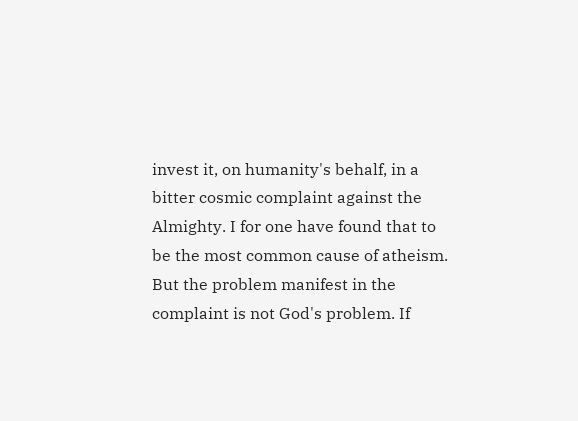invest it, on humanity's behalf, in a bitter cosmic complaint against the Almighty. I for one have found that to be the most common cause of atheism. But the problem manifest in the complaint is not God's problem. If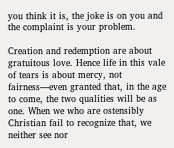you think it is, the joke is on you and the complaint is your problem.

Creation and redemption are about gratuitous love. Hence life in this vale of tears is about mercy, not fairness—even granted that, in the age to come, the two qualities will be as one. When we who are ostensibly Christian fail to recognize that, we neither see nor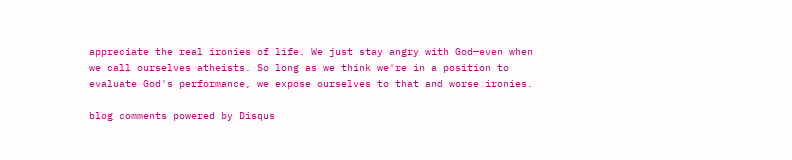appreciate the real ironies of life. We just stay angry with God—even when we call ourselves atheists. So long as we think we're in a position to evaluate God's performance, we expose ourselves to that and worse ironies.

blog comments powered by Disqus